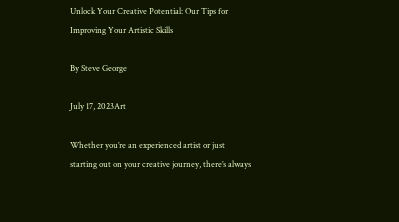Unlock Your Creative Potential: Our Tips for Improving Your Artistic Skills

By Steve George

July 17, 2023Art

Whether you’re an experienced artist or just starting out on your creative journey, there’s always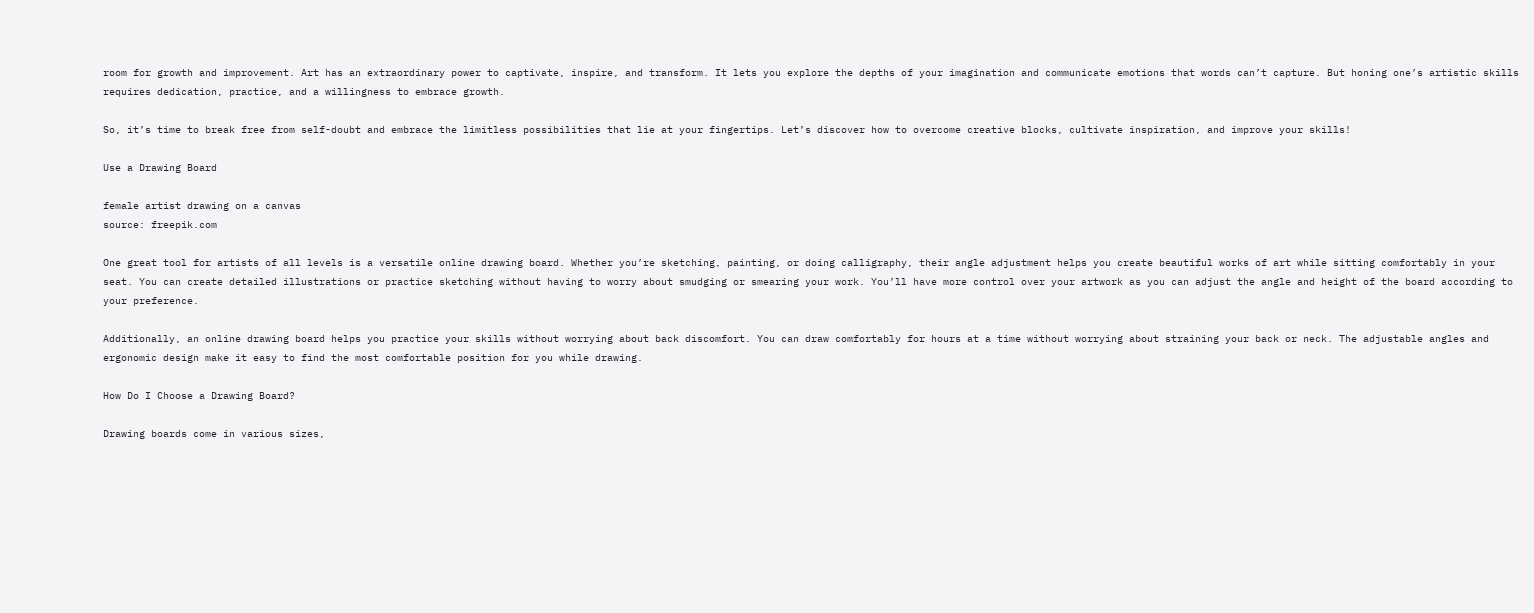room for growth and improvement. Art has an extraordinary power to captivate, inspire, and transform. It lets you explore the depths of your imagination and communicate emotions that words can’t capture. But honing one’s artistic skills requires dedication, practice, and a willingness to embrace growth.

So, it’s time to break free from self-doubt and embrace the limitless possibilities that lie at your fingertips. Let’s discover how to overcome creative blocks, cultivate inspiration, and improve your skills!

Use a Drawing Board

female artist drawing on a canvas
source: freepik.com

One great tool for artists of all levels is a versatile online drawing board. Whether you’re sketching, painting, or doing calligraphy, their angle adjustment helps you create beautiful works of art while sitting comfortably in your seat. You can create detailed illustrations or practice sketching without having to worry about smudging or smearing your work. You’ll have more control over your artwork as you can adjust the angle and height of the board according to your preference.

Additionally, an online drawing board helps you practice your skills without worrying about back discomfort. You can draw comfortably for hours at a time without worrying about straining your back or neck. The adjustable angles and ergonomic design make it easy to find the most comfortable position for you while drawing.

How Do I Choose a Drawing Board?

Drawing boards come in various sizes,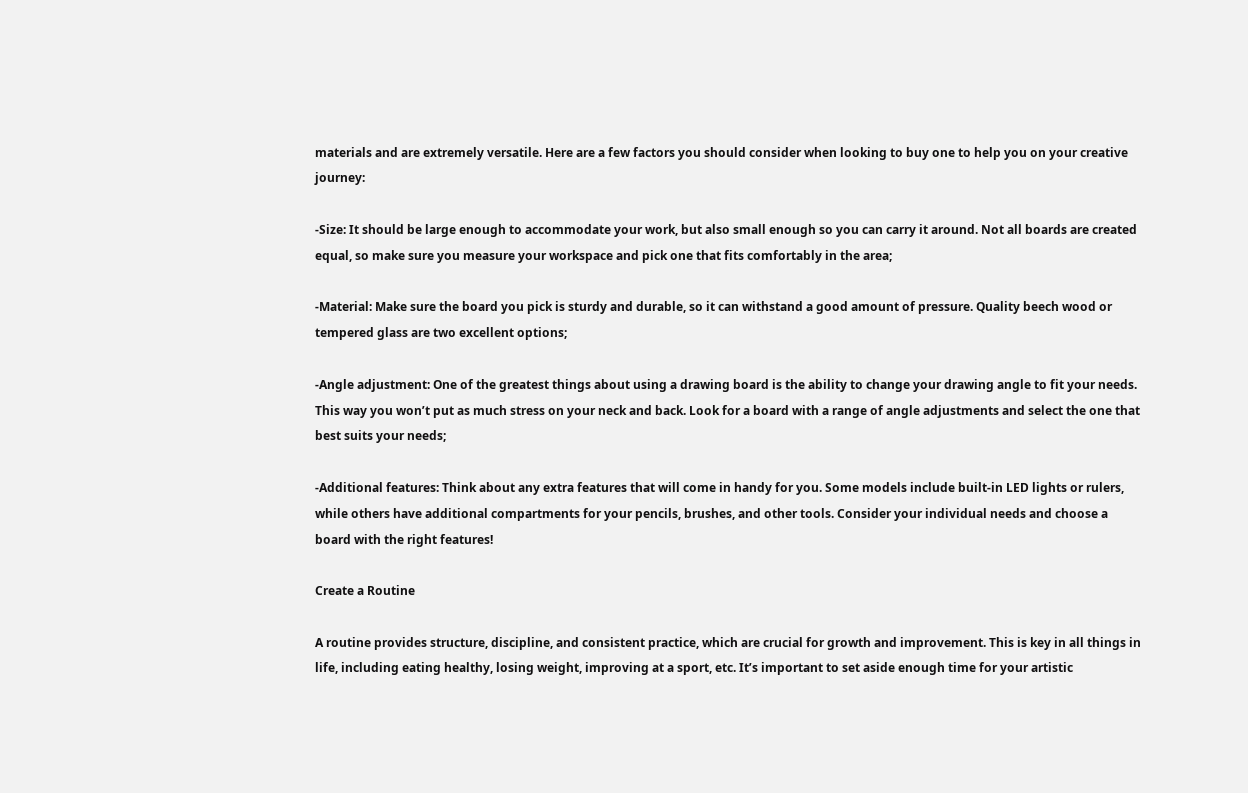materials and are extremely versatile. Here are a few factors you should consider when looking to buy one to help you on your creative journey:

-Size: It should be large enough to accommodate your work, but also small enough so you can carry it around. Not all boards are created equal, so make sure you measure your workspace and pick one that fits comfortably in the area;

-Material: Make sure the board you pick is sturdy and durable, so it can withstand a good amount of pressure. Quality beech wood or tempered glass are two excellent options;

-Angle adjustment: One of the greatest things about using a drawing board is the ability to change your drawing angle to fit your needs. This way you won’t put as much stress on your neck and back. Look for a board with a range of angle adjustments and select the one that best suits your needs;

-Additional features: Think about any extra features that will come in handy for you. Some models include built-in LED lights or rulers, while others have additional compartments for your pencils, brushes, and other tools. Consider your individual needs and choose a board with the right features!

Create a Routine

A routine provides structure, discipline, and consistent practice, which are crucial for growth and improvement. This is key in all things in life, including eating healthy, losing weight, improving at a sport, etc. It’s important to set aside enough time for your artistic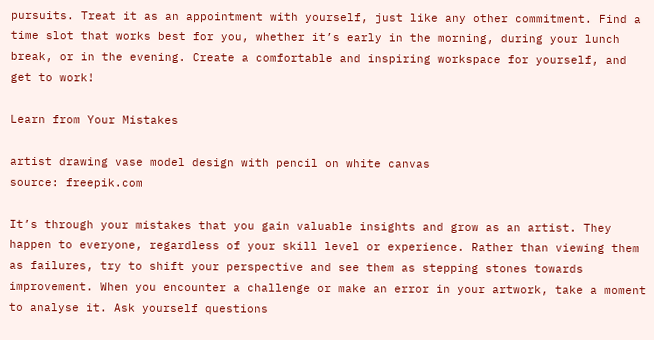pursuits. Treat it as an appointment with yourself, just like any other commitment. Find a time slot that works best for you, whether it’s early in the morning, during your lunch break, or in the evening. Create a comfortable and inspiring workspace for yourself, and get to work!

Learn from Your Mistakes

artist drawing vase model design with pencil on white canvas
source: freepik.com

It’s through your mistakes that you gain valuable insights and grow as an artist. They happen to everyone, regardless of your skill level or experience. Rather than viewing them as failures, try to shift your perspective and see them as stepping stones towards improvement. When you encounter a challenge or make an error in your artwork, take a moment to analyse it. Ask yourself questions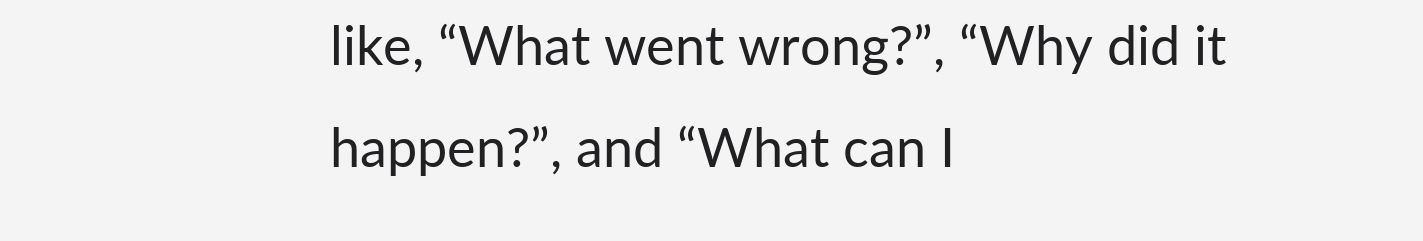like, “What went wrong?”, “Why did it happen?”, and “What can I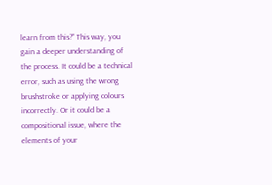learn from this?” This way, you gain a deeper understanding of the process. It could be a technical error, such as using the wrong brushstroke or applying colours incorrectly. Or it could be a compositional issue, where the elements of your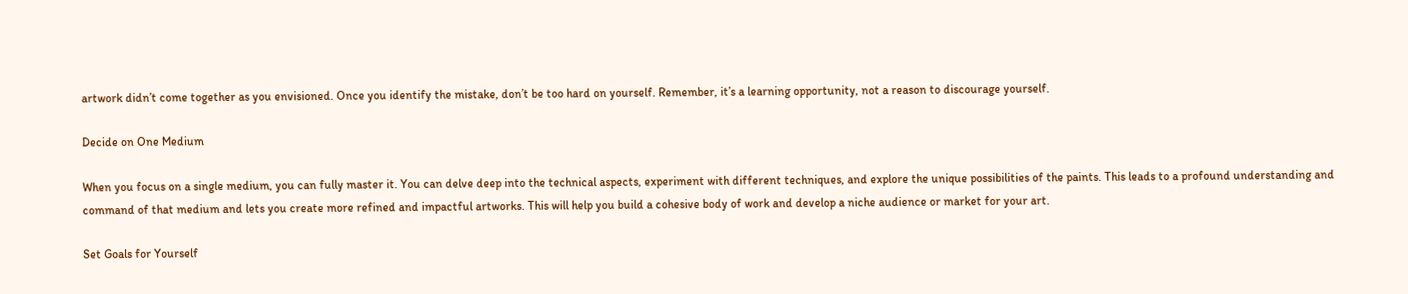artwork didn’t come together as you envisioned. Once you identify the mistake, don’t be too hard on yourself. Remember, it’s a learning opportunity, not a reason to discourage yourself.

Decide on One Medium

When you focus on a single medium, you can fully master it. You can delve deep into the technical aspects, experiment with different techniques, and explore the unique possibilities of the paints. This leads to a profound understanding and command of that medium and lets you create more refined and impactful artworks. This will help you build a cohesive body of work and develop a niche audience or market for your art.

Set Goals for Yourself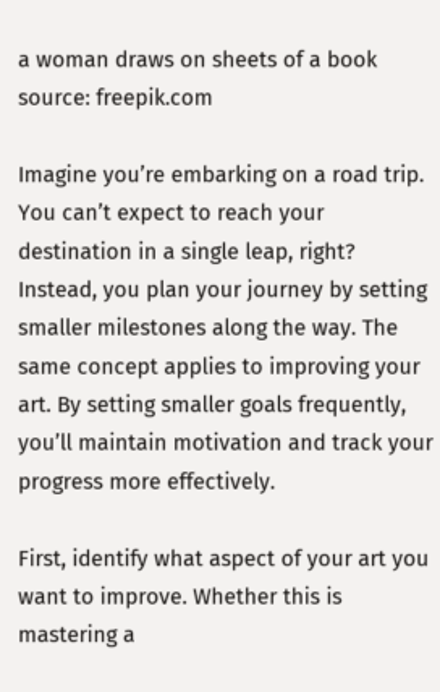a woman draws on sheets of a book
source: freepik.com

Imagine you’re embarking on a road trip. You can’t expect to reach your destination in a single leap, right? Instead, you plan your journey by setting smaller milestones along the way. The same concept applies to improving your art. By setting smaller goals frequently, you’ll maintain motivation and track your progress more effectively.

First, identify what aspect of your art you want to improve. Whether this is mastering a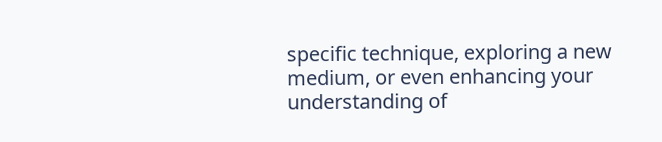specific technique, exploring a new medium, or even enhancing your understanding of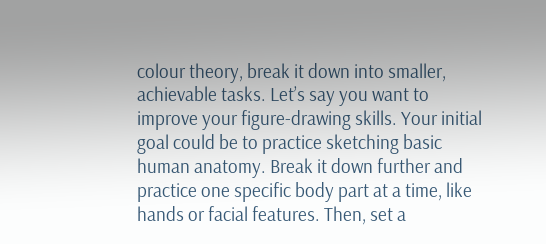colour theory, break it down into smaller, achievable tasks. Let’s say you want to improve your figure-drawing skills. Your initial goal could be to practice sketching basic human anatomy. Break it down further and practice one specific body part at a time, like hands or facial features. Then, set a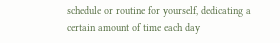schedule or routine for yourself, dedicating a certain amount of time each day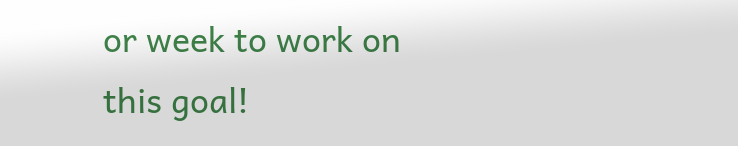or week to work on this goal!